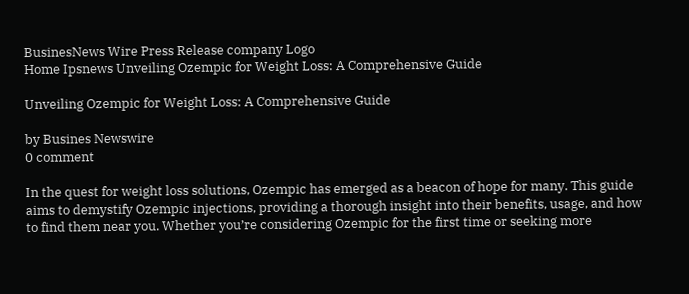BusinesNews Wire Press Release company Logo
Home Ipsnews Unveiling Ozempic for Weight Loss: A Comprehensive Guide

Unveiling Ozempic for Weight Loss: A Comprehensive Guide

by Busines Newswire
0 comment

In the quest for weight loss solutions, Ozempic has emerged as a beacon of hope for many. This guide aims to demystify Ozempic injections, providing a thorough insight into their benefits, usage, and how to find them near you. Whether you’re considering Ozempic for the first time or seeking more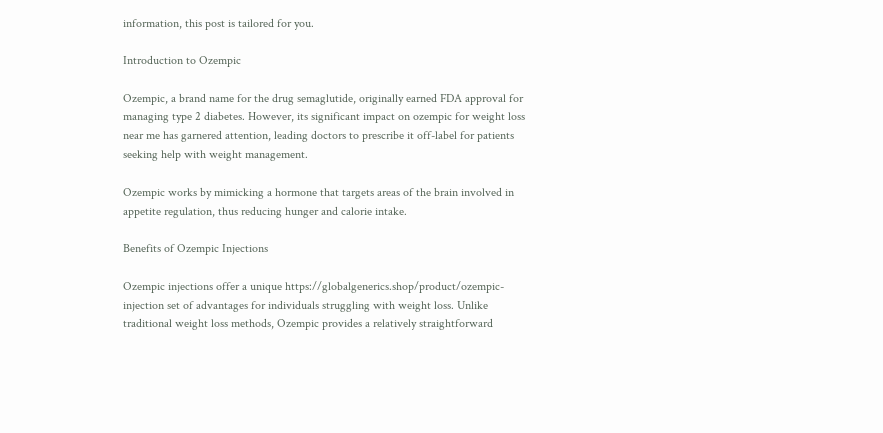information, this post is tailored for you.

Introduction to Ozempic

Ozempic, a brand name for the drug semaglutide, originally earned FDA approval for managing type 2 diabetes. However, its significant impact on ozempic for weight loss near me has garnered attention, leading doctors to prescribe it off-label for patients seeking help with weight management.

Ozempic works by mimicking a hormone that targets areas of the brain involved in appetite regulation, thus reducing hunger and calorie intake.

Benefits of Ozempic Injections

Ozempic injections offer a unique https://globalgenerics.shop/product/ozempic-injection set of advantages for individuals struggling with weight loss. Unlike traditional weight loss methods, Ozempic provides a relatively straightforward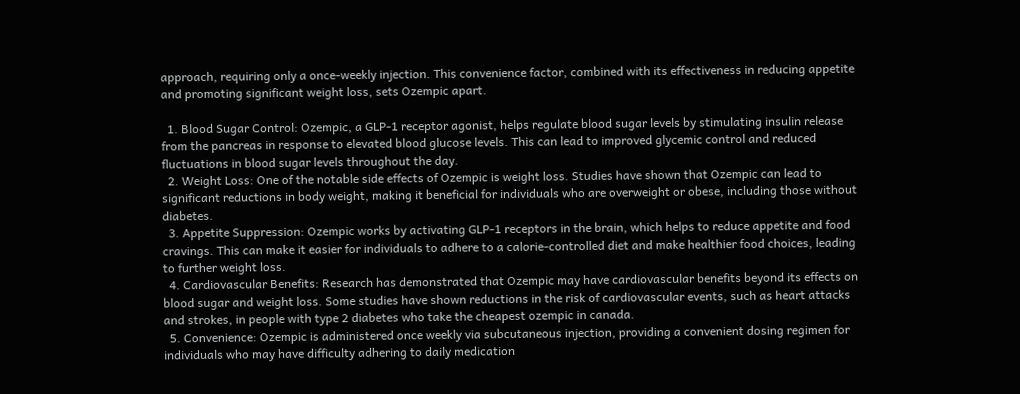approach, requiring only a once-weekly injection. This convenience factor, combined with its effectiveness in reducing appetite and promoting significant weight loss, sets Ozempic apart.

  1. Blood Sugar Control: Ozempic, a GLP-1 receptor agonist, helps regulate blood sugar levels by stimulating insulin release from the pancreas in response to elevated blood glucose levels. This can lead to improved glycemic control and reduced fluctuations in blood sugar levels throughout the day.
  2. Weight Loss: One of the notable side effects of Ozempic is weight loss. Studies have shown that Ozempic can lead to significant reductions in body weight, making it beneficial for individuals who are overweight or obese, including those without diabetes.
  3. Appetite Suppression: Ozempic works by activating GLP-1 receptors in the brain, which helps to reduce appetite and food cravings. This can make it easier for individuals to adhere to a calorie-controlled diet and make healthier food choices, leading to further weight loss.
  4. Cardiovascular Benefits: Research has demonstrated that Ozempic may have cardiovascular benefits beyond its effects on blood sugar and weight loss. Some studies have shown reductions in the risk of cardiovascular events, such as heart attacks and strokes, in people with type 2 diabetes who take the cheapest ozempic in canada.
  5. Convenience: Ozempic is administered once weekly via subcutaneous injection, providing a convenient dosing regimen for individuals who may have difficulty adhering to daily medication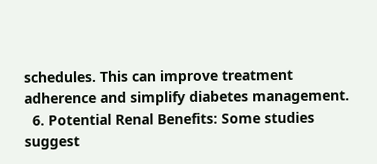schedules. This can improve treatment adherence and simplify diabetes management.
  6. Potential Renal Benefits: Some studies suggest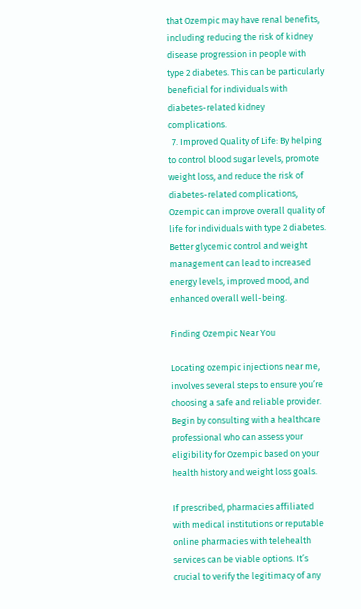that Ozempic may have renal benefits, including reducing the risk of kidney disease progression in people with type 2 diabetes. This can be particularly beneficial for individuals with diabetes-related kidney complications.
  7. Improved Quality of Life: By helping to control blood sugar levels, promote weight loss, and reduce the risk of diabetes-related complications, Ozempic can improve overall quality of life for individuals with type 2 diabetes. Better glycemic control and weight management can lead to increased energy levels, improved mood, and enhanced overall well-being.

Finding Ozempic Near You

Locating ozempic injections near me, involves several steps to ensure you’re choosing a safe and reliable provider. Begin by consulting with a healthcare professional who can assess your eligibility for Ozempic based on your health history and weight loss goals.

If prescribed, pharmacies affiliated with medical institutions or reputable online pharmacies with telehealth services can be viable options. It’s crucial to verify the legitimacy of any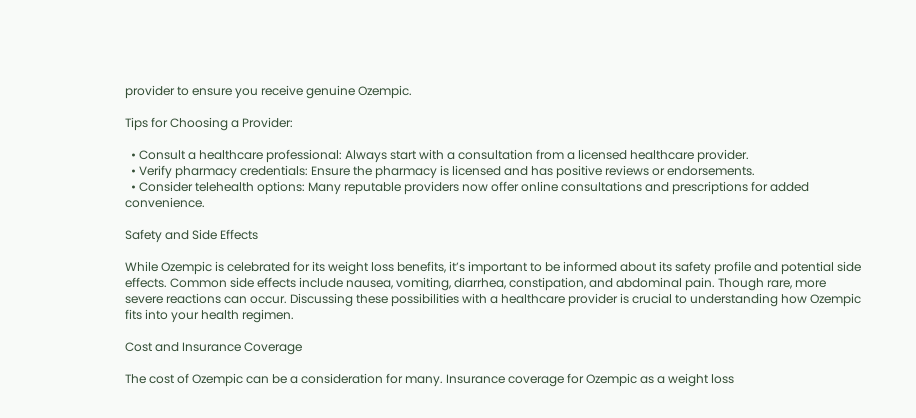provider to ensure you receive genuine Ozempic.

Tips for Choosing a Provider:

  • Consult a healthcare professional: Always start with a consultation from a licensed healthcare provider.
  • Verify pharmacy credentials: Ensure the pharmacy is licensed and has positive reviews or endorsements.
  • Consider telehealth options: Many reputable providers now offer online consultations and prescriptions for added convenience.

Safety and Side Effects

While Ozempic is celebrated for its weight loss benefits, it’s important to be informed about its safety profile and potential side effects. Common side effects include nausea, vomiting, diarrhea, constipation, and abdominal pain. Though rare, more severe reactions can occur. Discussing these possibilities with a healthcare provider is crucial to understanding how Ozempic fits into your health regimen.

Cost and Insurance Coverage

The cost of Ozempic can be a consideration for many. Insurance coverage for Ozempic as a weight loss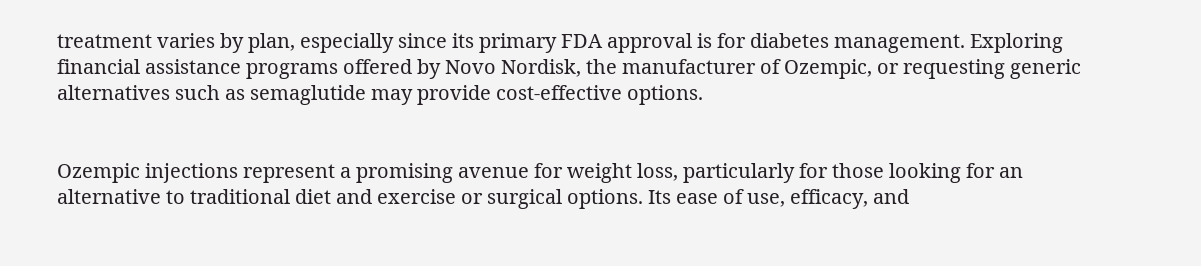treatment varies by plan, especially since its primary FDA approval is for diabetes management. Exploring financial assistance programs offered by Novo Nordisk, the manufacturer of Ozempic, or requesting generic alternatives such as semaglutide may provide cost-effective options.


Ozempic injections represent a promising avenue for weight loss, particularly for those looking for an alternative to traditional diet and exercise or surgical options. Its ease of use, efficacy, and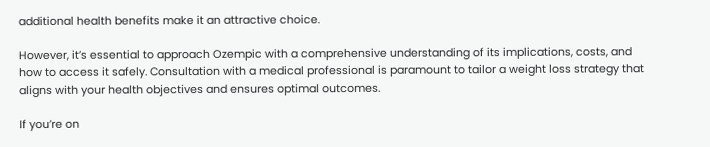additional health benefits make it an attractive choice.

However, it’s essential to approach Ozempic with a comprehensive understanding of its implications, costs, and how to access it safely. Consultation with a medical professional is paramount to tailor a weight loss strategy that aligns with your health objectives and ensures optimal outcomes.

If you’re on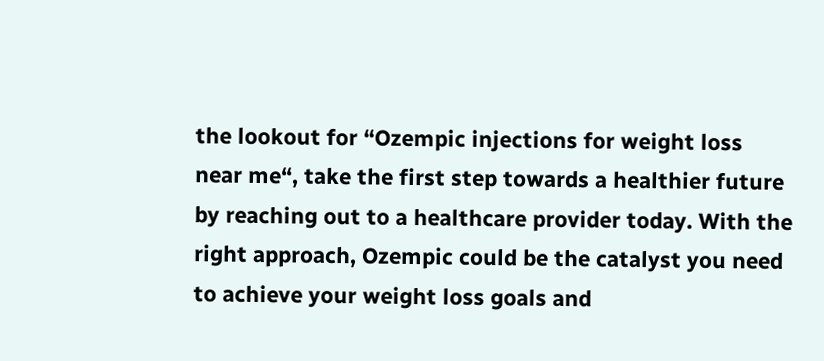the lookout for “Ozempic injections for weight loss near me“, take the first step towards a healthier future by reaching out to a healthcare provider today. With the right approach, Ozempic could be the catalyst you need to achieve your weight loss goals and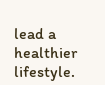lead a healthier lifestyle.